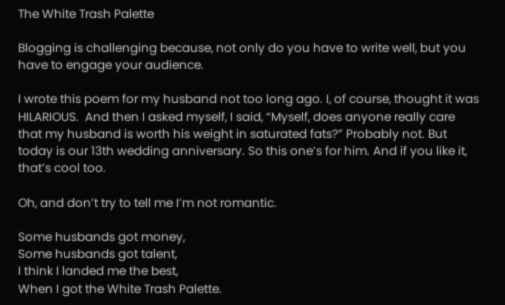The White Trash Palette

Blogging is challenging because, not only do you have to write well, but you have to engage your audience.

I wrote this poem for my husband not too long ago. I, of course, thought it was HILARIOUS.  And then I asked myself, I said, “Myself, does anyone really care that my husband is worth his weight in saturated fats?” Probably not. But today is our 13th wedding anniversary. So this one’s for him. And if you like it, that’s cool too.

Oh, and don’t try to tell me I’m not romantic.

Some husbands got money,
Some husbands got talent,
I think I landed me the best,
When I got the White Trash Palette.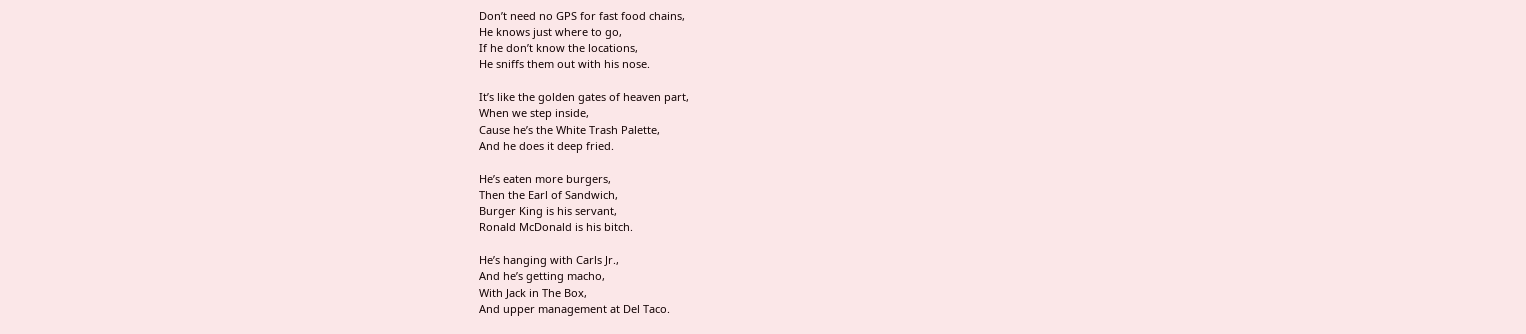Don’t need no GPS for fast food chains,
He knows just where to go,
If he don’t know the locations,
He sniffs them out with his nose.

It’s like the golden gates of heaven part,
When we step inside,
Cause he’s the White Trash Palette,
And he does it deep fried.

He’s eaten more burgers,
Then the Earl of Sandwich,
Burger King is his servant,
Ronald McDonald is his bitch.

He’s hanging with Carls Jr.,
And he’s getting macho,
With Jack in The Box,
And upper management at Del Taco.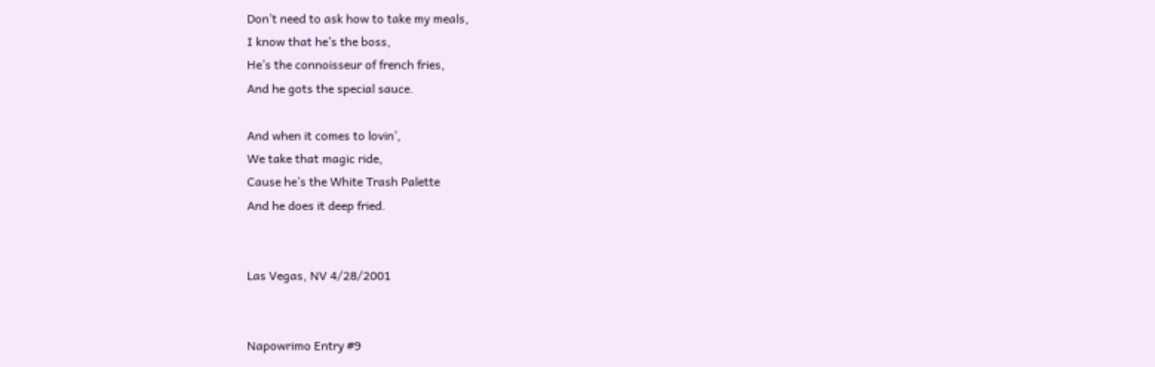Don’t need to ask how to take my meals,
I know that he’s the boss,
He’s the connoisseur of french fries,
And he gots the special sauce.

And when it comes to lovin’,
We take that magic ride,
Cause he’s the White Trash Palette
And he does it deep fried.


Las Vegas, NV 4/28/2001


Napowrimo Entry #9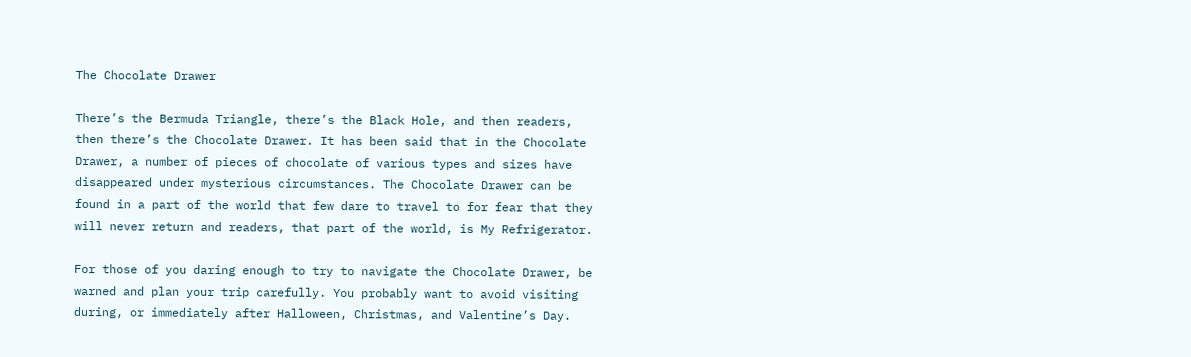The Chocolate Drawer

There’s the Bermuda Triangle, there’s the Black Hole, and then readers, then there’s the Chocolate Drawer. It has been said that in the Chocolate Drawer, a number of pieces of chocolate of various types and sizes have disappeared under mysterious circumstances. The Chocolate Drawer can be found in a part of the world that few dare to travel to for fear that they will never return and readers, that part of the world, is My Refrigerator.

For those of you daring enough to try to navigate the Chocolate Drawer, be warned and plan your trip carefully. You probably want to avoid visiting during, or immediately after Halloween, Christmas, and Valentine’s Day.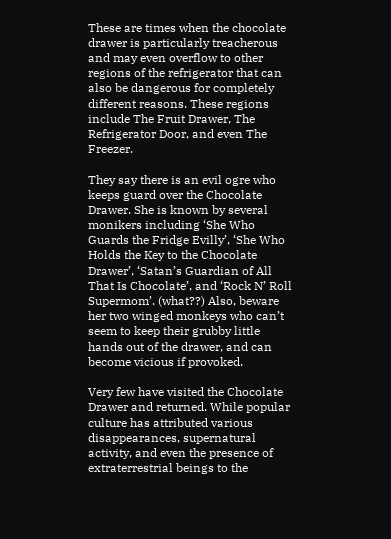These are times when the chocolate drawer is particularly treacherous and may even overflow to other regions of the refrigerator that can also be dangerous for completely different reasons. These regions include The Fruit Drawer, The Refrigerator Door, and even The Freezer.

They say there is an evil ogre who keeps guard over the Chocolate Drawer. She is known by several monikers including ‘She Who Guards the Fridge Evilly’, ‘She Who Holds the Key to the Chocolate Drawer’, ‘Satan’s Guardian of All That Is Chocolate’, and ‘Rock N’ Roll Supermom’. (what??) Also, beware her two winged monkeys who can’t seem to keep their grubby little hands out of the drawer, and can become vicious if provoked.

Very few have visited the Chocolate Drawer and returned. While popular culture has attributed various disappearances, supernatural activity, and even the presence of extraterrestrial beings to the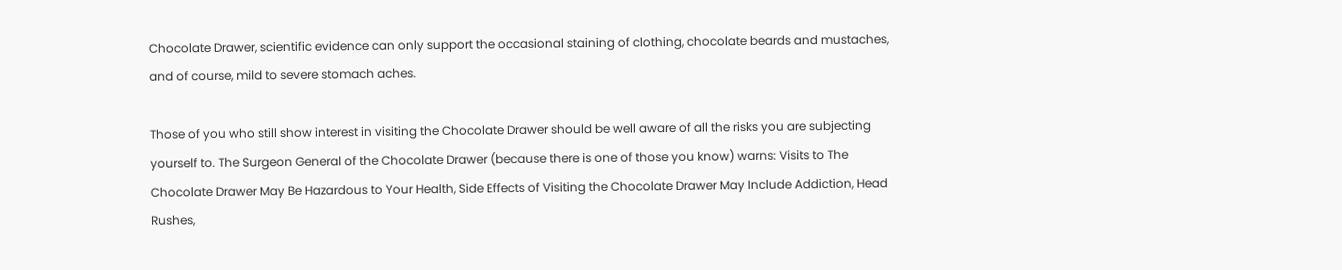Chocolate Drawer, scientific evidence can only support the occasional staining of clothing, chocolate beards and mustaches, and of course, mild to severe stomach aches.

Those of you who still show interest in visiting the Chocolate Drawer should be well aware of all the risks you are subjecting yourself to. The Surgeon General of the Chocolate Drawer (because there is one of those you know) warns: Visits to The Chocolate Drawer May Be Hazardous to Your Health, Side Effects of Visiting the Chocolate Drawer May Include Addiction, Head Rushes,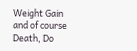Weight Gain and of course Death, Do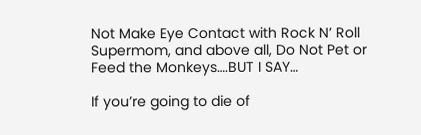Not Make Eye Contact with Rock N’ Roll Supermom, and above all, Do Not Pet or Feed the Monkeys….BUT I SAY…

If you’re going to die of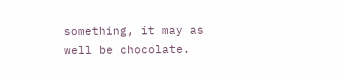something, it may as well be chocolate.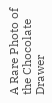A Rare Photo of the Chocolate Drawer